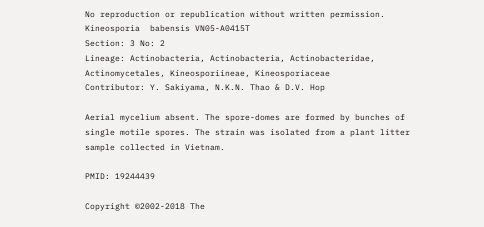No reproduction or republication without written permission.
Kineosporia  babensis VN05-A0415T
Section: 3 No: 2
Lineage: Actinobacteria, Actinobacteria, Actinobacteridae, Actinomycetales, Kineosporiineae, Kineosporiaceae
Contributor: Y. Sakiyama, N.K.N. Thao & D.V. Hop

Aerial mycelium absent. The spore-domes are formed by bunches of single motile spores. The strain was isolated from a plant litter sample collected in Vietnam.

PMID: 19244439

Copyright ©2002-2018 The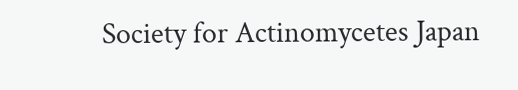Society for Actinomycetes Japan